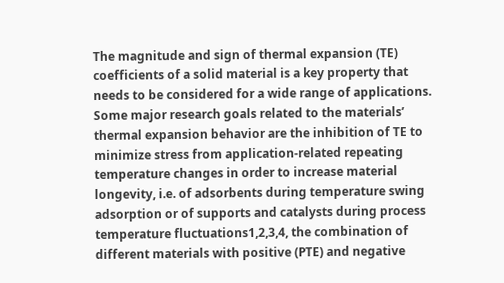The magnitude and sign of thermal expansion (TE) coefficients of a solid material is a key property that needs to be considered for a wide range of applications. Some major research goals related to the materials’ thermal expansion behavior are the inhibition of TE to minimize stress from application-related repeating temperature changes in order to increase material longevity, i.e. of adsorbents during temperature swing adsorption or of supports and catalysts during process temperature fluctuations1,2,3,4, the combination of different materials with positive (PTE) and negative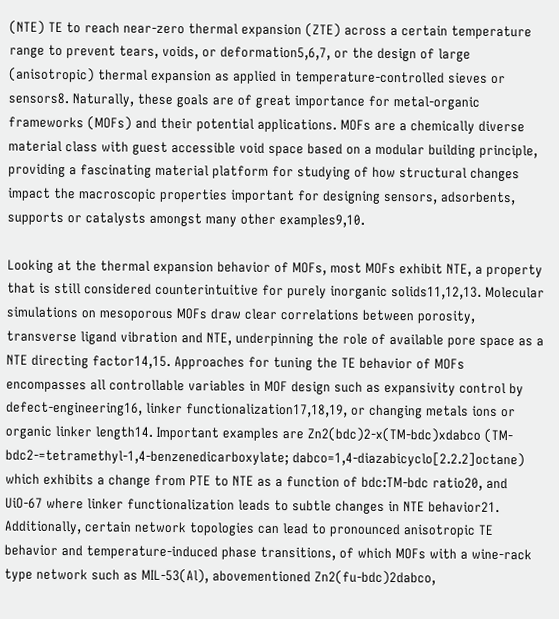(NTE) TE to reach near-zero thermal expansion (ZTE) across a certain temperature range to prevent tears, voids, or deformation5,6,7, or the design of large (anisotropic) thermal expansion as applied in temperature-controlled sieves or sensors8. Naturally, these goals are of great importance for metal-organic frameworks (MOFs) and their potential applications. MOFs are a chemically diverse material class with guest accessible void space based on a modular building principle, providing a fascinating material platform for studying of how structural changes impact the macroscopic properties important for designing sensors, adsorbents, supports or catalysts amongst many other examples9,10.

Looking at the thermal expansion behavior of MOFs, most MOFs exhibit NTE, a property that is still considered counterintuitive for purely inorganic solids11,12,13. Molecular simulations on mesoporous MOFs draw clear correlations between porosity, transverse ligand vibration and NTE, underpinning the role of available pore space as a NTE directing factor14,15. Approaches for tuning the TE behavior of MOFs encompasses all controllable variables in MOF design such as expansivity control by defect-engineering16, linker functionalization17,18,19, or changing metals ions or organic linker length14. Important examples are Zn2(bdc)2-x(TM-bdc)xdabco (TM-bdc2-=tetramethyl-1,4-benzenedicarboxylate; dabco=1,4-diazabicyclo[2.2.2]octane) which exhibits a change from PTE to NTE as a function of bdc:TM-bdc ratio20, and UiO-67 where linker functionalization leads to subtle changes in NTE behavior21. Additionally, certain network topologies can lead to pronounced anisotropic TE behavior and temperature-induced phase transitions, of which MOFs with a wine-rack type network such as MIL-53(Al), abovementioned Zn2(fu-bdc)2dabco,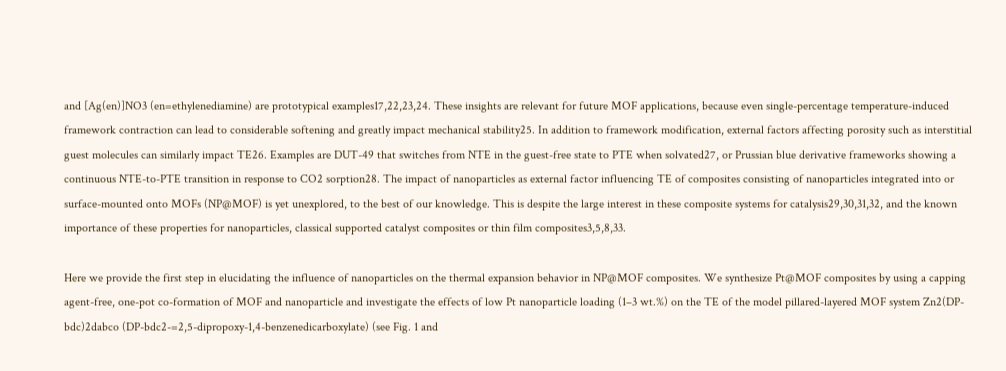and [Ag(en)]NO3 (en=ethylenediamine) are prototypical examples17,22,23,24. These insights are relevant for future MOF applications, because even single-percentage temperature-induced framework contraction can lead to considerable softening and greatly impact mechanical stability25. In addition to framework modification, external factors affecting porosity such as interstitial guest molecules can similarly impact TE26. Examples are DUT-49 that switches from NTE in the guest-free state to PTE when solvated27, or Prussian blue derivative frameworks showing a continuous NTE-to-PTE transition in response to CO2 sorption28. The impact of nanoparticles as external factor influencing TE of composites consisting of nanoparticles integrated into or surface-mounted onto MOFs (NP@MOF) is yet unexplored, to the best of our knowledge. This is despite the large interest in these composite systems for catalysis29,30,31,32, and the known importance of these properties for nanoparticles, classical supported catalyst composites or thin film composites3,5,8,33.

Here we provide the first step in elucidating the influence of nanoparticles on the thermal expansion behavior in NP@MOF composites. We synthesize Pt@MOF composites by using a capping agent-free, one-pot co-formation of MOF and nanoparticle and investigate the effects of low Pt nanoparticle loading (1–3 wt.%) on the TE of the model pillared-layered MOF system Zn2(DP-bdc)2dabco (DP-bdc2-=2,5-dipropoxy-1,4-benzenedicarboxylate) (see Fig. 1 and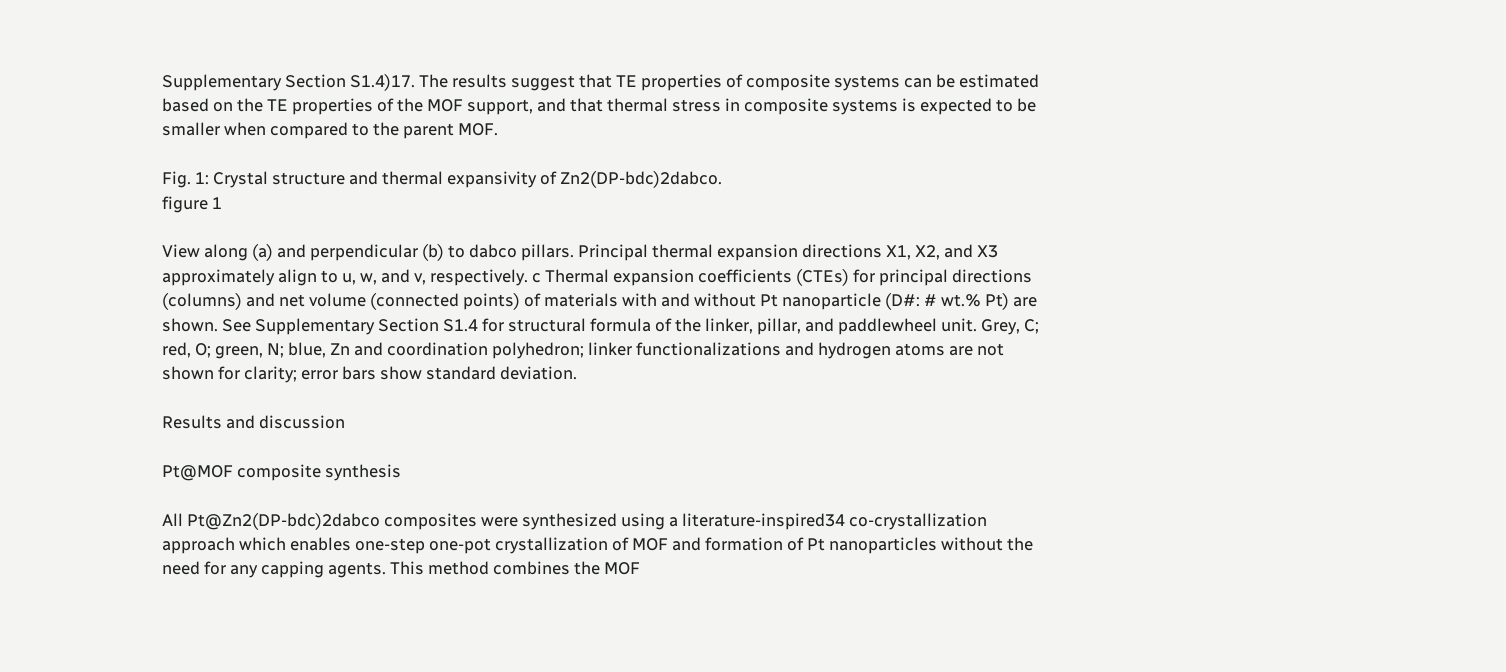Supplementary Section S1.4)17. The results suggest that TE properties of composite systems can be estimated based on the TE properties of the MOF support, and that thermal stress in composite systems is expected to be smaller when compared to the parent MOF.

Fig. 1: Crystal structure and thermal expansivity of Zn2(DP-bdc)2dabco.
figure 1

View along (a) and perpendicular (b) to dabco pillars. Principal thermal expansion directions X1, X2, and X3 approximately align to u, w, and v, respectively. c Thermal expansion coefficients (CTEs) for principal directions (columns) and net volume (connected points) of materials with and without Pt nanoparticle (D#: # wt.% Pt) are shown. See Supplementary Section S1.4 for structural formula of the linker, pillar, and paddlewheel unit. Grey, C; red, O; green, N; blue, Zn and coordination polyhedron; linker functionalizations and hydrogen atoms are not shown for clarity; error bars show standard deviation.

Results and discussion

Pt@MOF composite synthesis

All Pt@Zn2(DP-bdc)2dabco composites were synthesized using a literature-inspired34 co-crystallization approach which enables one-step one-pot crystallization of MOF and formation of Pt nanoparticles without the need for any capping agents. This method combines the MOF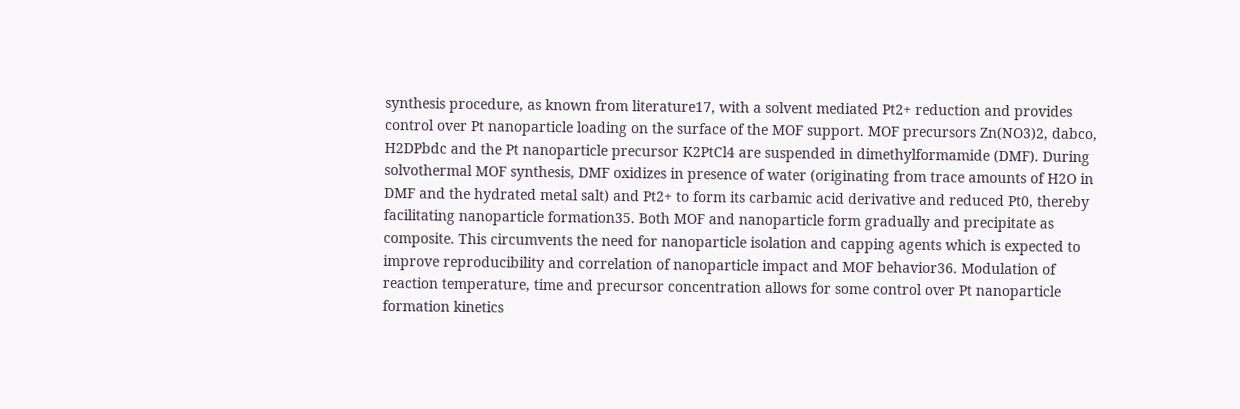synthesis procedure, as known from literature17, with a solvent mediated Pt2+ reduction and provides control over Pt nanoparticle loading on the surface of the MOF support. MOF precursors Zn(NO3)2, dabco, H2DPbdc and the Pt nanoparticle precursor K2PtCl4 are suspended in dimethylformamide (DMF). During solvothermal MOF synthesis, DMF oxidizes in presence of water (originating from trace amounts of H2O in DMF and the hydrated metal salt) and Pt2+ to form its carbamic acid derivative and reduced Pt0, thereby facilitating nanoparticle formation35. Both MOF and nanoparticle form gradually and precipitate as composite. This circumvents the need for nanoparticle isolation and capping agents which is expected to improve reproducibility and correlation of nanoparticle impact and MOF behavior36. Modulation of reaction temperature, time and precursor concentration allows for some control over Pt nanoparticle formation kinetics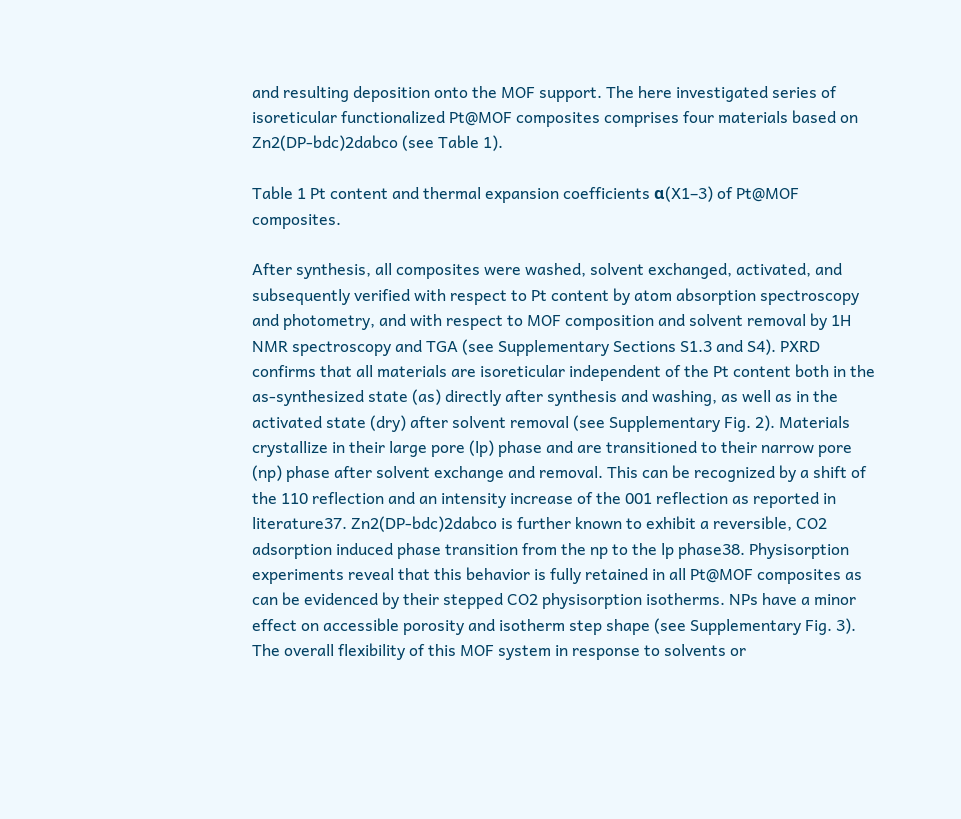and resulting deposition onto the MOF support. The here investigated series of isoreticular functionalized Pt@MOF composites comprises four materials based on Zn2(DP-bdc)2dabco (see Table 1).

Table 1 Pt content and thermal expansion coefficients α(X1–3) of Pt@MOF composites.

After synthesis, all composites were washed, solvent exchanged, activated, and subsequently verified with respect to Pt content by atom absorption spectroscopy and photometry, and with respect to MOF composition and solvent removal by 1H NMR spectroscopy and TGA (see Supplementary Sections S1.3 and S4). PXRD confirms that all materials are isoreticular independent of the Pt content both in the as-synthesized state (as) directly after synthesis and washing, as well as in the activated state (dry) after solvent removal (see Supplementary Fig. 2). Materials crystallize in their large pore (lp) phase and are transitioned to their narrow pore (np) phase after solvent exchange and removal. This can be recognized by a shift of the 110 reflection and an intensity increase of the 001 reflection as reported in literature37. Zn2(DP-bdc)2dabco is further known to exhibit a reversible, CO2 adsorption induced phase transition from the np to the lp phase38. Physisorption experiments reveal that this behavior is fully retained in all Pt@MOF composites as can be evidenced by their stepped CO2 physisorption isotherms. NPs have a minor effect on accessible porosity and isotherm step shape (see Supplementary Fig. 3). The overall flexibility of this MOF system in response to solvents or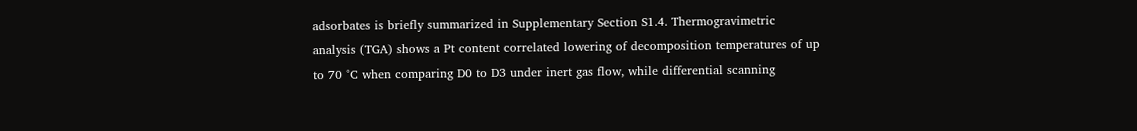adsorbates is briefly summarized in Supplementary Section S1.4. Thermogravimetric analysis (TGA) shows a Pt content correlated lowering of decomposition temperatures of up to 70 °C when comparing D0 to D3 under inert gas flow, while differential scanning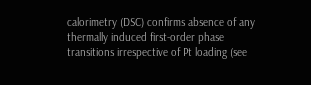calorimetry (DSC) confirms absence of any thermally induced first-order phase transitions irrespective of Pt loading (see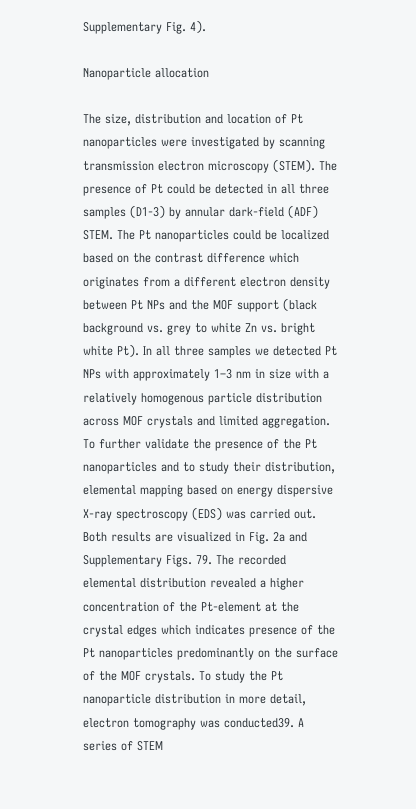Supplementary Fig. 4).

Nanoparticle allocation

The size, distribution and location of Pt nanoparticles were investigated by scanning transmission electron microscopy (STEM). The presence of Pt could be detected in all three samples (D1-3) by annular dark-field (ADF) STEM. The Pt nanoparticles could be localized based on the contrast difference which originates from a different electron density between Pt NPs and the MOF support (black background vs. grey to white Zn vs. bright white Pt). In all three samples we detected Pt NPs with approximately 1–3 nm in size with a relatively homogenous particle distribution across MOF crystals and limited aggregation. To further validate the presence of the Pt nanoparticles and to study their distribution, elemental mapping based on energy dispersive X-ray spectroscopy (EDS) was carried out. Both results are visualized in Fig. 2a and Supplementary Figs. 79. The recorded elemental distribution revealed a higher concentration of the Pt-element at the crystal edges which indicates presence of the Pt nanoparticles predominantly on the surface of the MOF crystals. To study the Pt nanoparticle distribution in more detail, electron tomography was conducted39. A series of STEM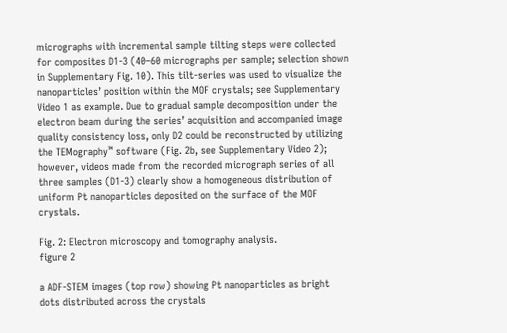micrographs with incremental sample tilting steps were collected for composites D1-3 (40–60 micrographs per sample; selection shown in Supplementary Fig. 10). This tilt-series was used to visualize the nanoparticles’ position within the MOF crystals; see Supplementary Video 1 as example. Due to gradual sample decomposition under the electron beam during the series’ acquisition and accompanied image quality consistency loss, only D2 could be reconstructed by utilizing the TEMography™ software (Fig. 2b, see Supplementary Video 2); however, videos made from the recorded micrograph series of all three samples (D1-3) clearly show a homogeneous distribution of uniform Pt nanoparticles deposited on the surface of the MOF crystals.

Fig. 2: Electron microscopy and tomography analysis.
figure 2

a ADF-STEM images (top row) showing Pt nanoparticles as bright dots distributed across the crystals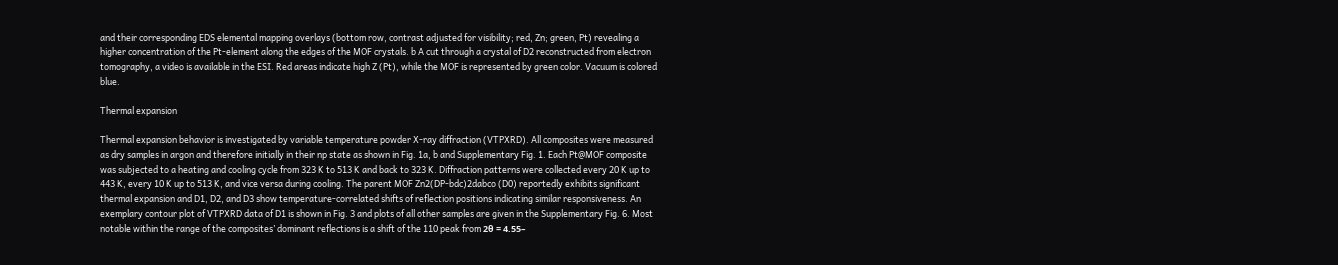and their corresponding EDS elemental mapping overlays (bottom row, contrast adjusted for visibility; red, Zn; green, Pt) revealing a higher concentration of the Pt-element along the edges of the MOF crystals. b A cut through a crystal of D2 reconstructed from electron tomography, a video is available in the ESI. Red areas indicate high Z (Pt), while the MOF is represented by green color. Vacuum is colored blue.

Thermal expansion

Thermal expansion behavior is investigated by variable temperature powder X-ray diffraction (VTPXRD). All composites were measured as dry samples in argon and therefore initially in their np state as shown in Fig. 1a, b and Supplementary Fig. 1. Each Pt@MOF composite was subjected to a heating and cooling cycle from 323 K to 513 K and back to 323 K. Diffraction patterns were collected every 20 K up to 443 K, every 10 K up to 513 K, and vice versa during cooling. The parent MOF Zn2(DP-bdc)2dabco (D0) reportedly exhibits significant thermal expansion and D1, D2, and D3 show temperature-correlated shifts of reflection positions indicating similar responsiveness. An exemplary contour plot of VTPXRD data of D1 is shown in Fig. 3 and plots of all other samples are given in the Supplementary Fig. 6. Most notable within the range of the composites’ dominant reflections is a shift of the 110 peak from 2θ = 4.55–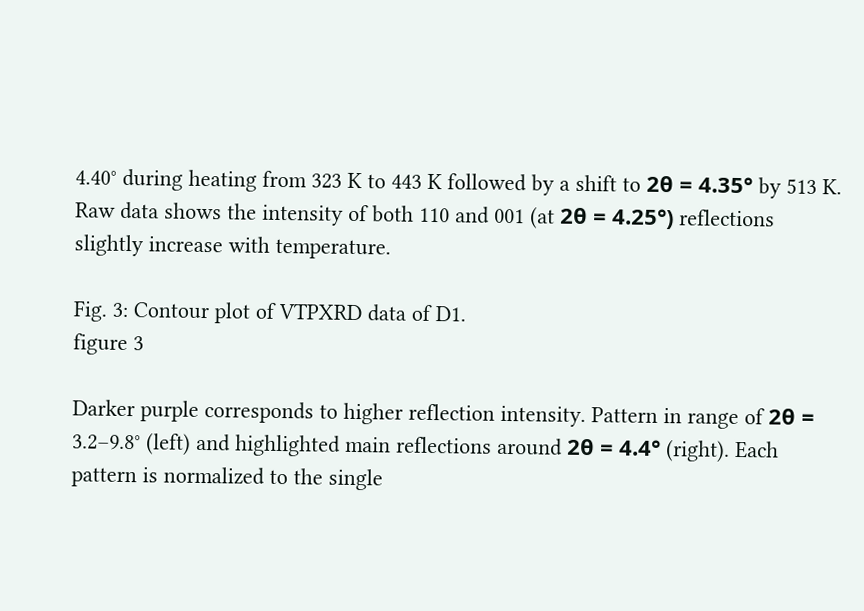4.40° during heating from 323 K to 443 K followed by a shift to 2θ = 4.35° by 513 K. Raw data shows the intensity of both 110 and 001 (at 2θ = 4.25°) reflections slightly increase with temperature.

Fig. 3: Contour plot of VTPXRD data of D1.
figure 3

Darker purple corresponds to higher reflection intensity. Pattern in range of 2θ = 3.2–9.8° (left) and highlighted main reflections around 2θ = 4.4° (right). Each pattern is normalized to the single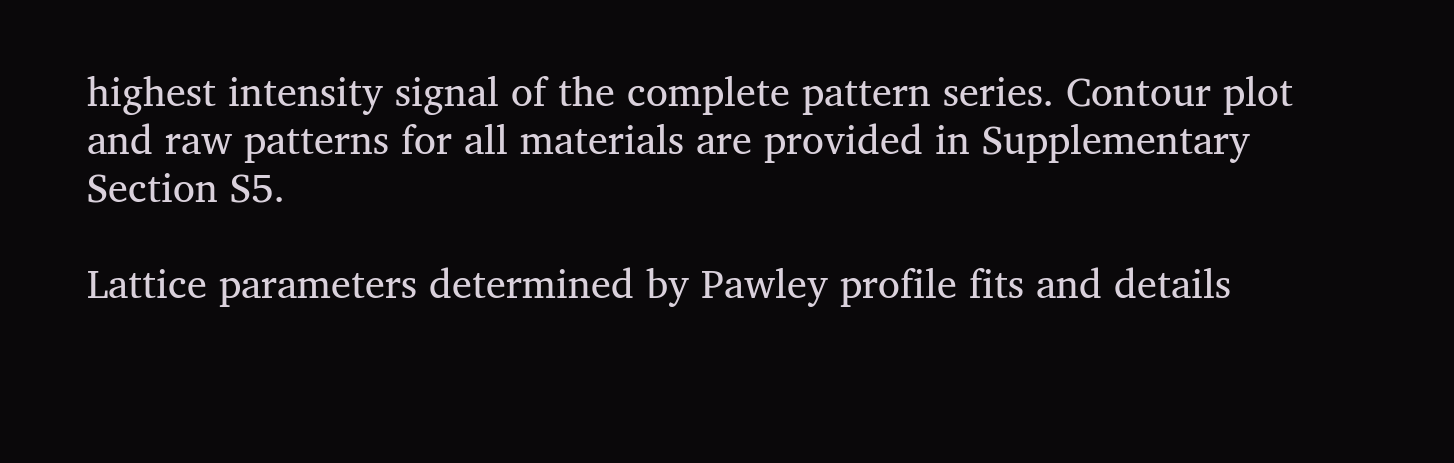highest intensity signal of the complete pattern series. Contour plot and raw patterns for all materials are provided in Supplementary Section S5.

Lattice parameters determined by Pawley profile fits and details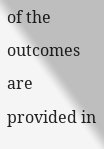of the outcomes are provided in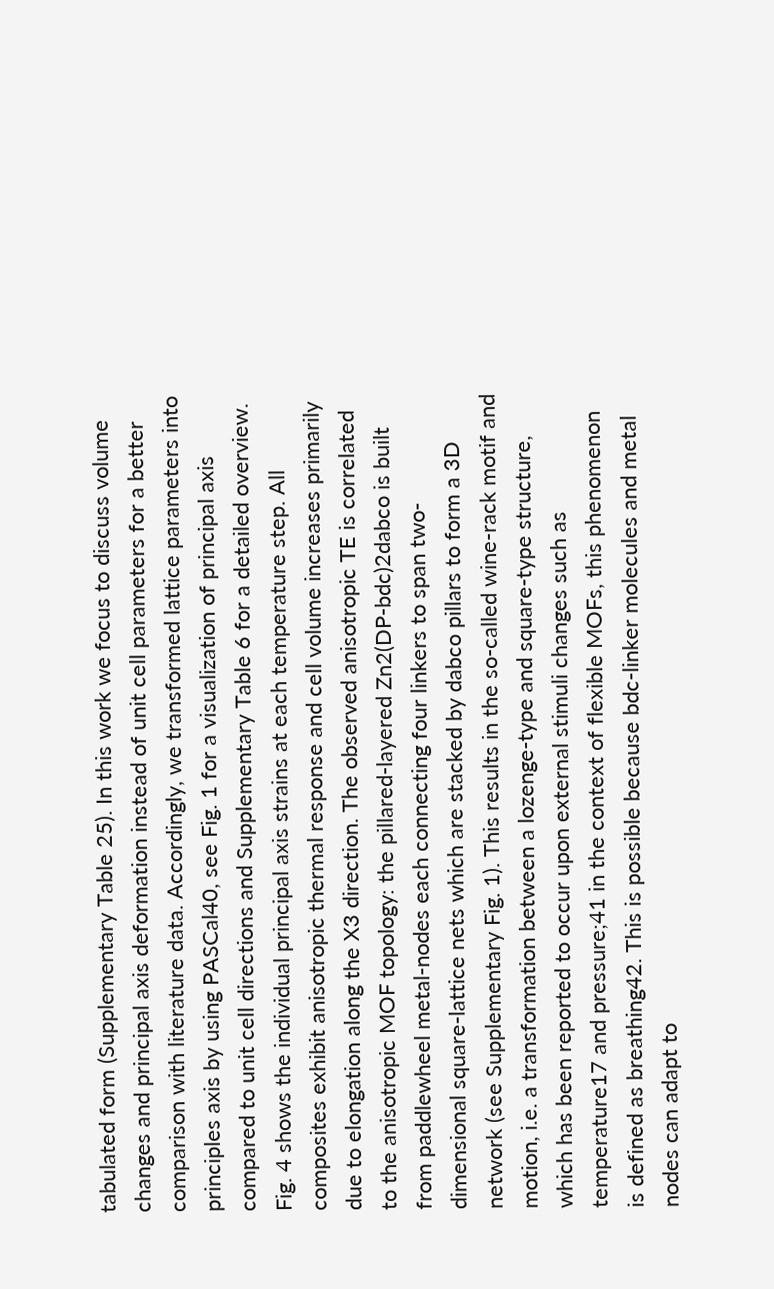tabulated form (Supplementary Table 25). In this work we focus to discuss volume changes and principal axis deformation instead of unit cell parameters for a better comparison with literature data. Accordingly, we transformed lattice parameters into principles axis by using PASCal40, see Fig. 1 for a visualization of principal axis compared to unit cell directions and Supplementary Table 6 for a detailed overview. Fig. 4 shows the individual principal axis strains at each temperature step. All composites exhibit anisotropic thermal response and cell volume increases primarily due to elongation along the X3 direction. The observed anisotropic TE is correlated to the anisotropic MOF topology: the pillared-layered Zn2(DP-bdc)2dabco is built from paddlewheel metal-nodes each connecting four linkers to span two-dimensional square-lattice nets which are stacked by dabco pillars to form a 3D network (see Supplementary Fig. 1). This results in the so-called wine-rack motif and motion, i.e. a transformation between a lozenge-type and square-type structure, which has been reported to occur upon external stimuli changes such as temperature17 and pressure;41 in the context of flexible MOFs, this phenomenon is defined as breathing42. This is possible because bdc-linker molecules and metal nodes can adapt to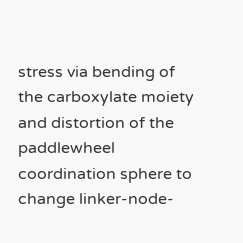stress via bending of the carboxylate moiety and distortion of the paddlewheel coordination sphere to change linker-node-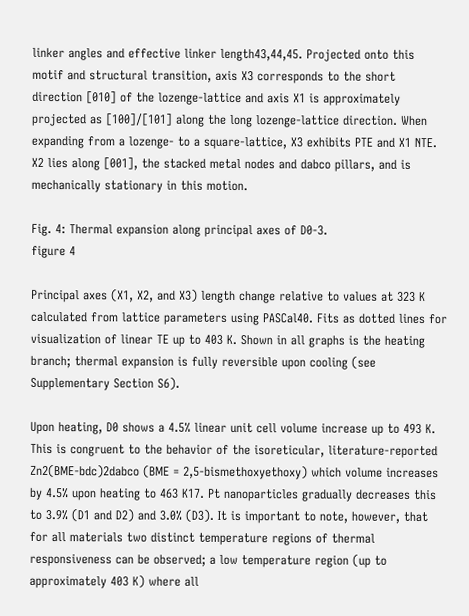linker angles and effective linker length43,44,45. Projected onto this motif and structural transition, axis X3 corresponds to the short direction [010] of the lozenge-lattice and axis X1 is approximately projected as [100]/[101] along the long lozenge-lattice direction. When expanding from a lozenge- to a square-lattice, X3 exhibits PTE and X1 NTE. X2 lies along [001], the stacked metal nodes and dabco pillars, and is mechanically stationary in this motion.

Fig. 4: Thermal expansion along principal axes of D0-3.
figure 4

Principal axes (X1, X2, and X3) length change relative to values at 323 K calculated from lattice parameters using PASCal40. Fits as dotted lines for visualization of linear TE up to 403 K. Shown in all graphs is the heating branch; thermal expansion is fully reversible upon cooling (see Supplementary Section S6).

Upon heating, D0 shows a 4.5% linear unit cell volume increase up to 493 K. This is congruent to the behavior of the isoreticular, literature-reported Zn2(BME-bdc)2dabco (BME = 2,5-bismethoxyethoxy) which volume increases by 4.5% upon heating to 463 K17. Pt nanoparticles gradually decreases this to 3.9% (D1 and D2) and 3.0% (D3). It is important to note, however, that for all materials two distinct temperature regions of thermal responsiveness can be observed; a low temperature region (up to approximately 403 K) where all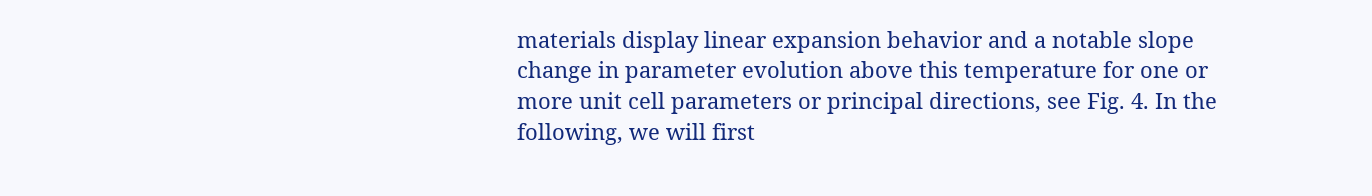materials display linear expansion behavior and a notable slope change in parameter evolution above this temperature for one or more unit cell parameters or principal directions, see Fig. 4. In the following, we will first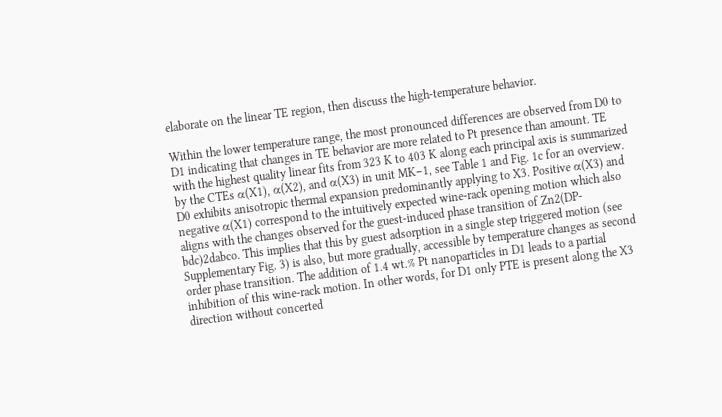elaborate on the linear TE region, then discuss the high-temperature behavior.

Within the lower temperature range, the most pronounced differences are observed from D0 to D1 indicating that changes in TE behavior are more related to Pt presence than amount. TE with the highest quality linear fits from 323 K to 403 K along each principal axis is summarized by the CTEs α(X1), α(X2), and α(X3) in unit MK−1, see Table 1 and Fig. 1c for an overview. D0 exhibits anisotropic thermal expansion predominantly applying to X3. Positive α(X3) and negative α(X1) correspond to the intuitively expected wine-rack opening motion which also aligns with the changes observed for the guest-induced phase transition of Zn2(DP-bdc)2dabco. This implies that this by guest adsorption in a single step triggered motion (see Supplementary Fig. 3) is also, but more gradually, accessible by temperature changes as second order phase transition. The addition of 1.4 wt.% Pt nanoparticles in D1 leads to a partial inhibition of this wine-rack motion. In other words, for D1 only PTE is present along the X3 direction without concerted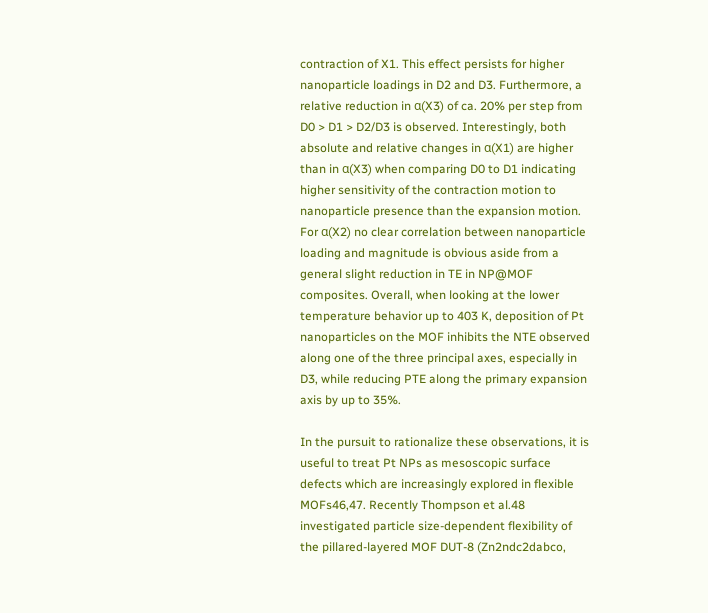contraction of X1. This effect persists for higher nanoparticle loadings in D2 and D3. Furthermore, a relative reduction in α(X3) of ca. 20% per step from D0 > D1 > D2/D3 is observed. Interestingly, both absolute and relative changes in α(X1) are higher than in α(X3) when comparing D0 to D1 indicating higher sensitivity of the contraction motion to nanoparticle presence than the expansion motion. For α(X2) no clear correlation between nanoparticle loading and magnitude is obvious aside from a general slight reduction in TE in NP@MOF composites. Overall, when looking at the lower temperature behavior up to 403 K, deposition of Pt nanoparticles on the MOF inhibits the NTE observed along one of the three principal axes, especially in D3, while reducing PTE along the primary expansion axis by up to 35%.

In the pursuit to rationalize these observations, it is useful to treat Pt NPs as mesoscopic surface defects which are increasingly explored in flexible MOFs46,47. Recently Thompson et al.48 investigated particle size-dependent flexibility of the pillared-layered MOF DUT-8 (Zn2ndc2dabco,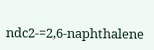ndc2-=2,6-naphthalene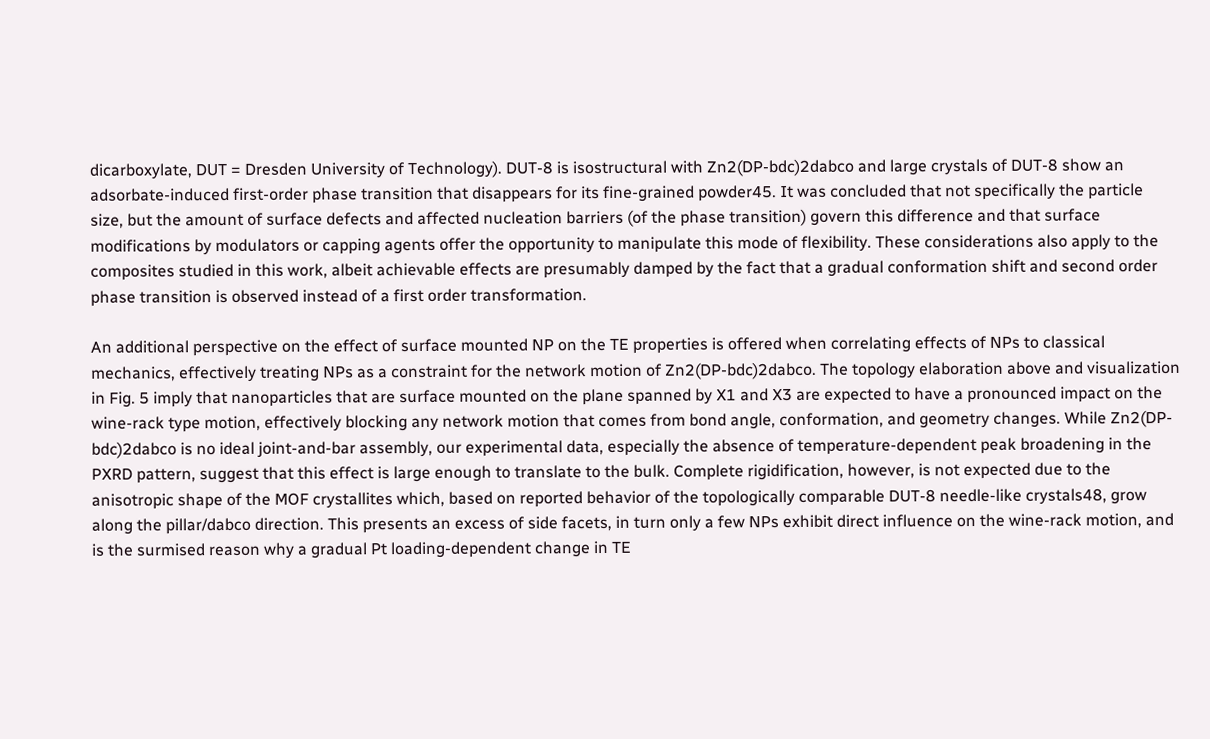dicarboxylate, DUT = Dresden University of Technology). DUT-8 is isostructural with Zn2(DP-bdc)2dabco and large crystals of DUT-8 show an adsorbate-induced first-order phase transition that disappears for its fine-grained powder45. It was concluded that not specifically the particle size, but the amount of surface defects and affected nucleation barriers (of the phase transition) govern this difference and that surface modifications by modulators or capping agents offer the opportunity to manipulate this mode of flexibility. These considerations also apply to the composites studied in this work, albeit achievable effects are presumably damped by the fact that a gradual conformation shift and second order phase transition is observed instead of a first order transformation.

An additional perspective on the effect of surface mounted NP on the TE properties is offered when correlating effects of NPs to classical mechanics, effectively treating NPs as a constraint for the network motion of Zn2(DP-bdc)2dabco. The topology elaboration above and visualization in Fig. 5 imply that nanoparticles that are surface mounted on the plane spanned by X1 and X3 are expected to have a pronounced impact on the wine-rack type motion, effectively blocking any network motion that comes from bond angle, conformation, and geometry changes. While Zn2(DP-bdc)2dabco is no ideal joint-and-bar assembly, our experimental data, especially the absence of temperature-dependent peak broadening in the PXRD pattern, suggest that this effect is large enough to translate to the bulk. Complete rigidification, however, is not expected due to the anisotropic shape of the MOF crystallites which, based on reported behavior of the topologically comparable DUT-8 needle-like crystals48, grow along the pillar/dabco direction. This presents an excess of side facets, in turn only a few NPs exhibit direct influence on the wine-rack motion, and is the surmised reason why a gradual Pt loading-dependent change in TE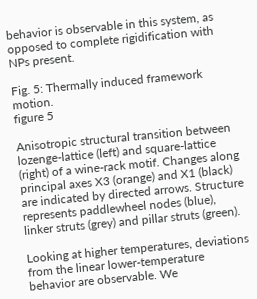behavior is observable in this system, as opposed to complete rigidification with NPs present.

Fig. 5: Thermally induced framework motion.
figure 5

Anisotropic structural transition between lozenge-lattice (left) and square-lattice (right) of a wine-rack motif. Changes along principal axes X3 (orange) and X1 (black) are indicated by directed arrows. Structure represents paddlewheel nodes (blue), linker struts (grey) and pillar struts (green).

Looking at higher temperatures, deviations from the linear lower-temperature behavior are observable. We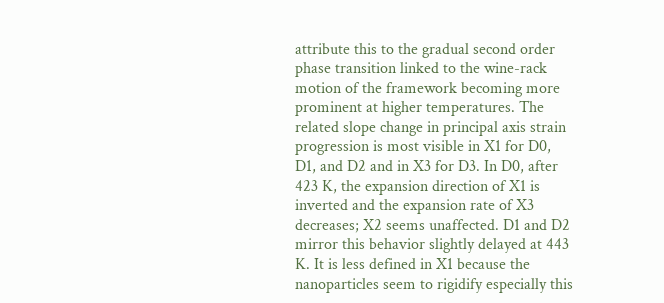attribute this to the gradual second order phase transition linked to the wine-rack motion of the framework becoming more prominent at higher temperatures. The related slope change in principal axis strain progression is most visible in X1 for D0, D1, and D2 and in X3 for D3. In D0, after 423 K, the expansion direction of X1 is inverted and the expansion rate of X3 decreases; X2 seems unaffected. D1 and D2 mirror this behavior slightly delayed at 443 K. It is less defined in X1 because the nanoparticles seem to rigidify especially this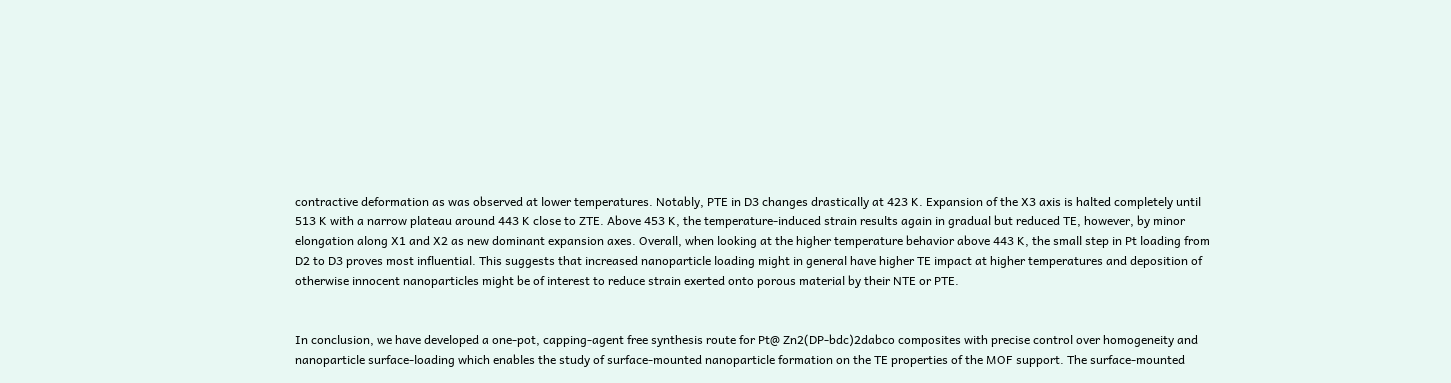contractive deformation as was observed at lower temperatures. Notably, PTE in D3 changes drastically at 423 K. Expansion of the X3 axis is halted completely until 513 K with a narrow plateau around 443 K close to ZTE. Above 453 K, the temperature-induced strain results again in gradual but reduced TE, however, by minor elongation along X1 and X2 as new dominant expansion axes. Overall, when looking at the higher temperature behavior above 443 K, the small step in Pt loading from D2 to D3 proves most influential. This suggests that increased nanoparticle loading might in general have higher TE impact at higher temperatures and deposition of otherwise innocent nanoparticles might be of interest to reduce strain exerted onto porous material by their NTE or PTE.


In conclusion, we have developed a one-pot, capping-agent free synthesis route for Pt@ Zn2(DP-bdc)2dabco composites with precise control over homogeneity and nanoparticle surface-loading which enables the study of surface-mounted nanoparticle formation on the TE properties of the MOF support. The surface-mounted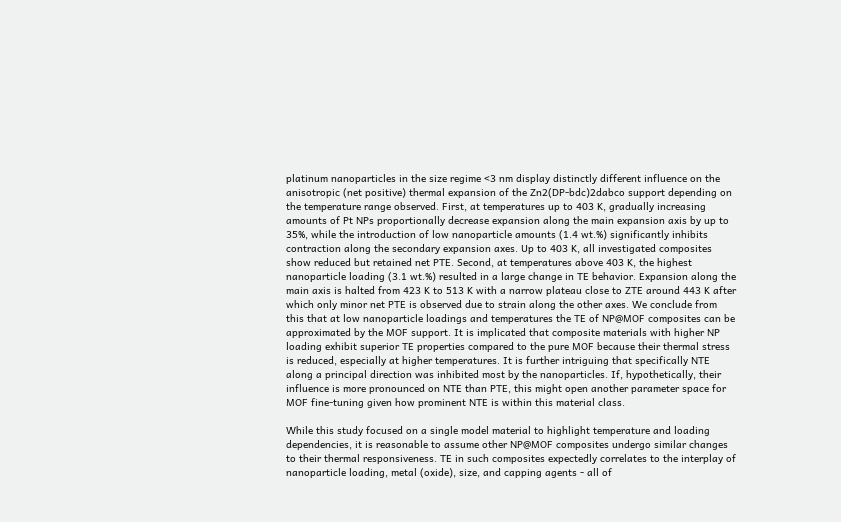platinum nanoparticles in the size regime <3 nm display distinctly different influence on the anisotropic (net positive) thermal expansion of the Zn2(DP-bdc)2dabco support depending on the temperature range observed. First, at temperatures up to 403 K, gradually increasing amounts of Pt NPs proportionally decrease expansion along the main expansion axis by up to 35%, while the introduction of low nanoparticle amounts (1.4 wt.%) significantly inhibits contraction along the secondary expansion axes. Up to 403 K, all investigated composites show reduced but retained net PTE. Second, at temperatures above 403 K, the highest nanoparticle loading (3.1 wt.%) resulted in a large change in TE behavior. Expansion along the main axis is halted from 423 K to 513 K with a narrow plateau close to ZTE around 443 K after which only minor net PTE is observed due to strain along the other axes. We conclude from this that at low nanoparticle loadings and temperatures the TE of NP@MOF composites can be approximated by the MOF support. It is implicated that composite materials with higher NP loading exhibit superior TE properties compared to the pure MOF because their thermal stress is reduced, especially at higher temperatures. It is further intriguing that specifically NTE along a principal direction was inhibited most by the nanoparticles. If, hypothetically, their influence is more pronounced on NTE than PTE, this might open another parameter space for MOF fine-tuning given how prominent NTE is within this material class.

While this study focused on a single model material to highlight temperature and loading dependencies, it is reasonable to assume other NP@MOF composites undergo similar changes to their thermal responsiveness. TE in such composites expectedly correlates to the interplay of nanoparticle loading, metal (oxide), size, and capping agents - all of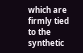which are firmly tied to the synthetic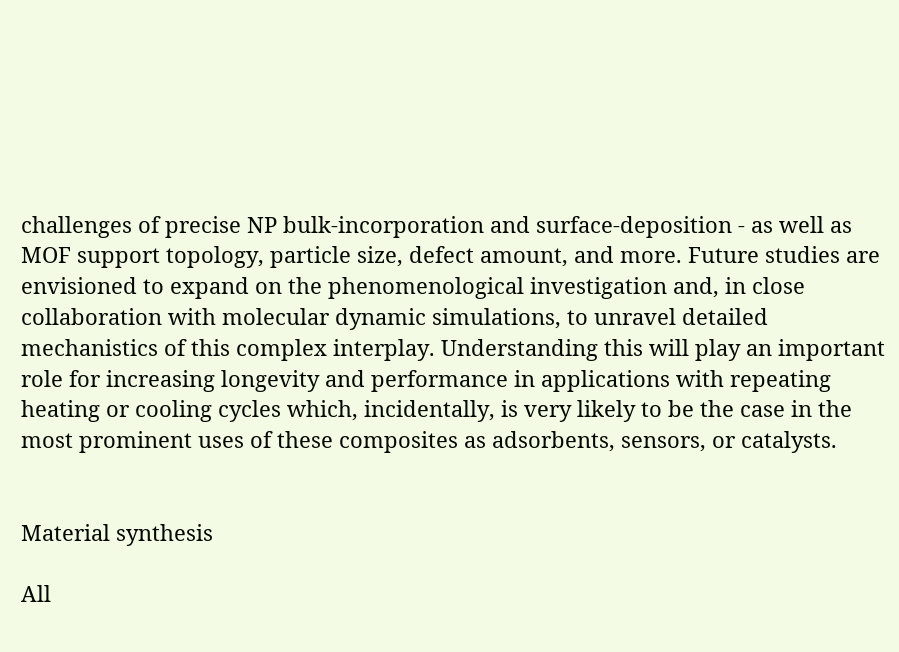challenges of precise NP bulk-incorporation and surface-deposition - as well as MOF support topology, particle size, defect amount, and more. Future studies are envisioned to expand on the phenomenological investigation and, in close collaboration with molecular dynamic simulations, to unravel detailed mechanistics of this complex interplay. Understanding this will play an important role for increasing longevity and performance in applications with repeating heating or cooling cycles which, incidentally, is very likely to be the case in the most prominent uses of these composites as adsorbents, sensors, or catalysts.


Material synthesis

All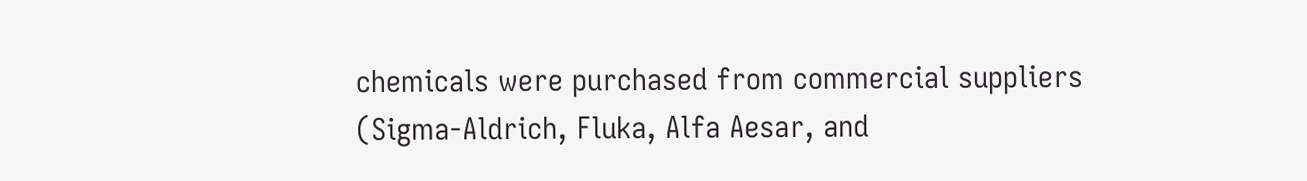chemicals were purchased from commercial suppliers (Sigma-Aldrich, Fluka, Alfa Aesar, and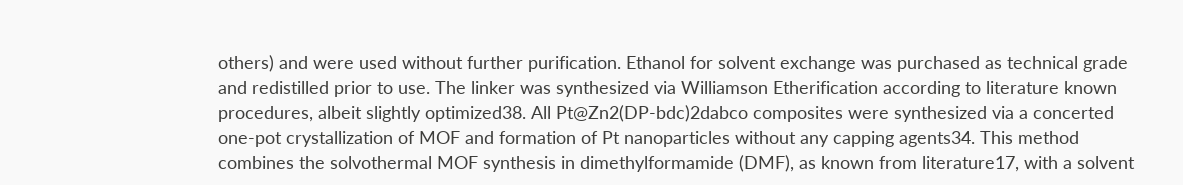others) and were used without further purification. Ethanol for solvent exchange was purchased as technical grade and redistilled prior to use. The linker was synthesized via Williamson Etherification according to literature known procedures, albeit slightly optimized38. All Pt@Zn2(DP-bdc)2dabco composites were synthesized via a concerted one-pot crystallization of MOF and formation of Pt nanoparticles without any capping agents34. This method combines the solvothermal MOF synthesis in dimethylformamide (DMF), as known from literature17, with a solvent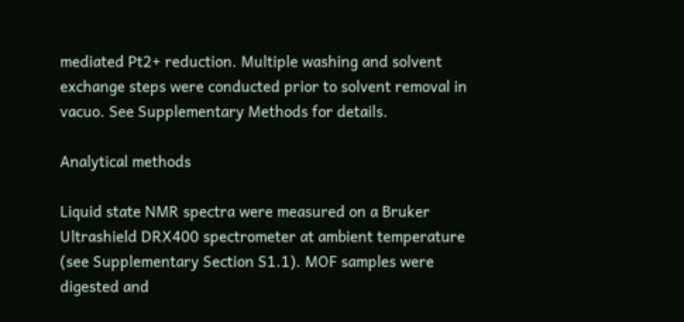mediated Pt2+ reduction. Multiple washing and solvent exchange steps were conducted prior to solvent removal in vacuo. See Supplementary Methods for details.

Analytical methods

Liquid state NMR spectra were measured on a Bruker Ultrashield DRX400 spectrometer at ambient temperature (see Supplementary Section S1.1). MOF samples were digested and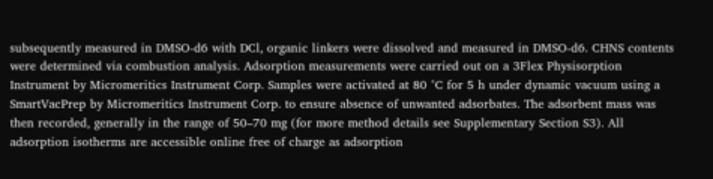subsequently measured in DMSO-d6 with DCl, organic linkers were dissolved and measured in DMSO-d6. CHNS contents were determined via combustion analysis. Adsorption measurements were carried out on a 3Flex Physisorption Instrument by Micromeritics Instrument Corp. Samples were activated at 80 °C for 5 h under dynamic vacuum using a SmartVacPrep by Micromeritics Instrument Corp. to ensure absence of unwanted adsorbates. The adsorbent mass was then recorded, generally in the range of 50–70 mg (for more method details see Supplementary Section S3). All adsorption isotherms are accessible online free of charge as adsorption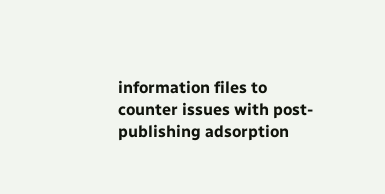information files to counter issues with post-publishing adsorption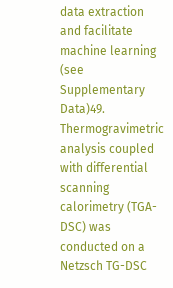data extraction and facilitate machine learning (see Supplementary Data)49. Thermogravimetric analysis coupled with differential scanning calorimetry (TGA-DSC) was conducted on a Netzsch TG-DSC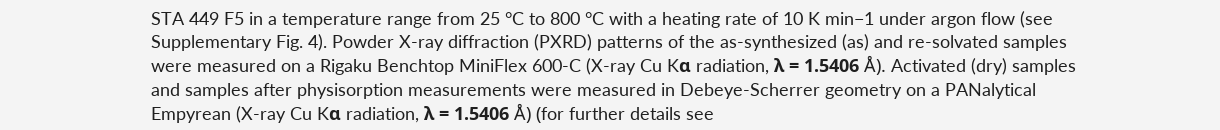STA 449 F5 in a temperature range from 25 °C to 800 °C with a heating rate of 10 K min−1 under argon flow (see Supplementary Fig. 4). Powder X-ray diffraction (PXRD) patterns of the as-synthesized (as) and re-solvated samples were measured on a Rigaku Benchtop MiniFlex 600-C (X-ray Cu Kα radiation, λ = 1.5406 Å). Activated (dry) samples and samples after physisorption measurements were measured in Debeye-Scherrer geometry on a PANalytical Empyrean (X-ray Cu Kα radiation, λ = 1.5406 Å) (for further details see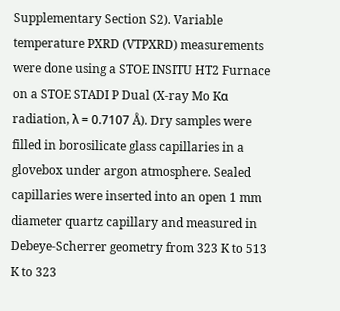Supplementary Section S2). Variable temperature PXRD (VTPXRD) measurements were done using a STOE INSITU HT2 Furnace on a STOE STADI P Dual (X-ray Mo Kα radiation, λ = 0.7107 Å). Dry samples were filled in borosilicate glass capillaries in a glovebox under argon atmosphere. Sealed capillaries were inserted into an open 1 mm diameter quartz capillary and measured in Debeye-Scherrer geometry from 323 K to 513 K to 323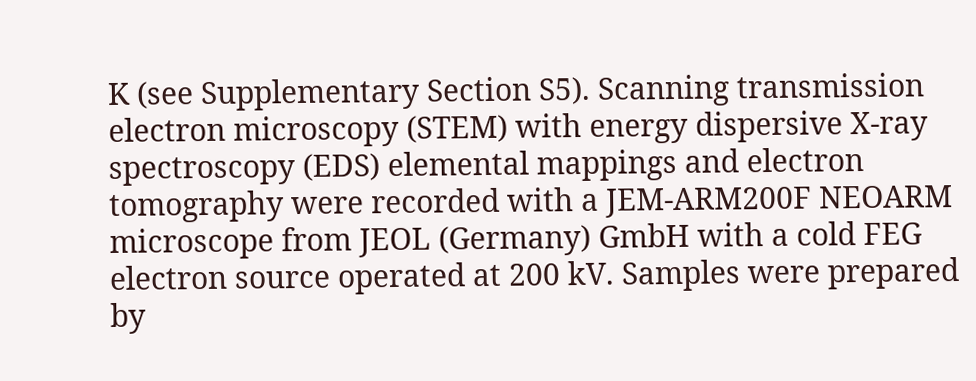K (see Supplementary Section S5). Scanning transmission electron microscopy (STEM) with energy dispersive X-ray spectroscopy (EDS) elemental mappings and electron tomography were recorded with a JEM-ARM200F NEOARM microscope from JEOL (Germany) GmbH with a cold FEG electron source operated at 200 kV. Samples were prepared by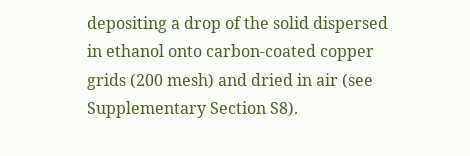depositing a drop of the solid dispersed in ethanol onto carbon-coated copper grids (200 mesh) and dried in air (see Supplementary Section S8).